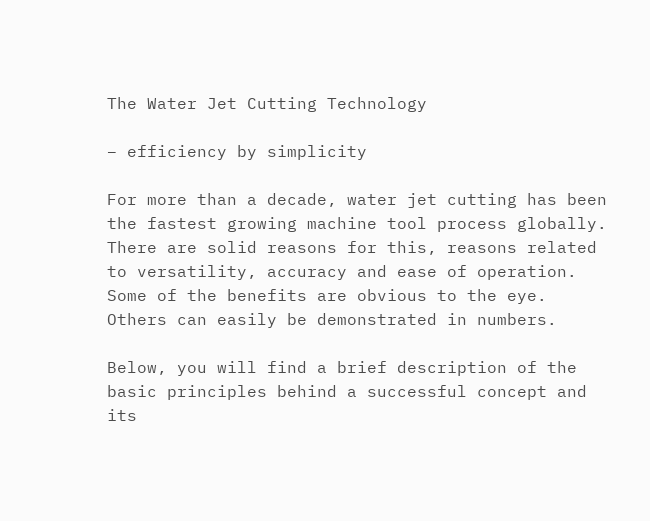The Water Jet Cutting Technology

– efficiency by simplicity

For more than a decade, water jet cutting has been the fastest growing machine tool process globally. There are solid reasons for this, reasons related to versatility, accuracy and ease of operation. Some of the benefits are obvious to the eye. Others can easily be demonstrated in numbers.

Below, you will find a brief description of the basic principles behind a successful concept and its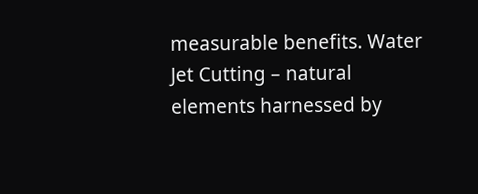measurable benefits. Water Jet Cutting – natural elements harnessed by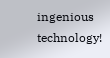ingenious technology!